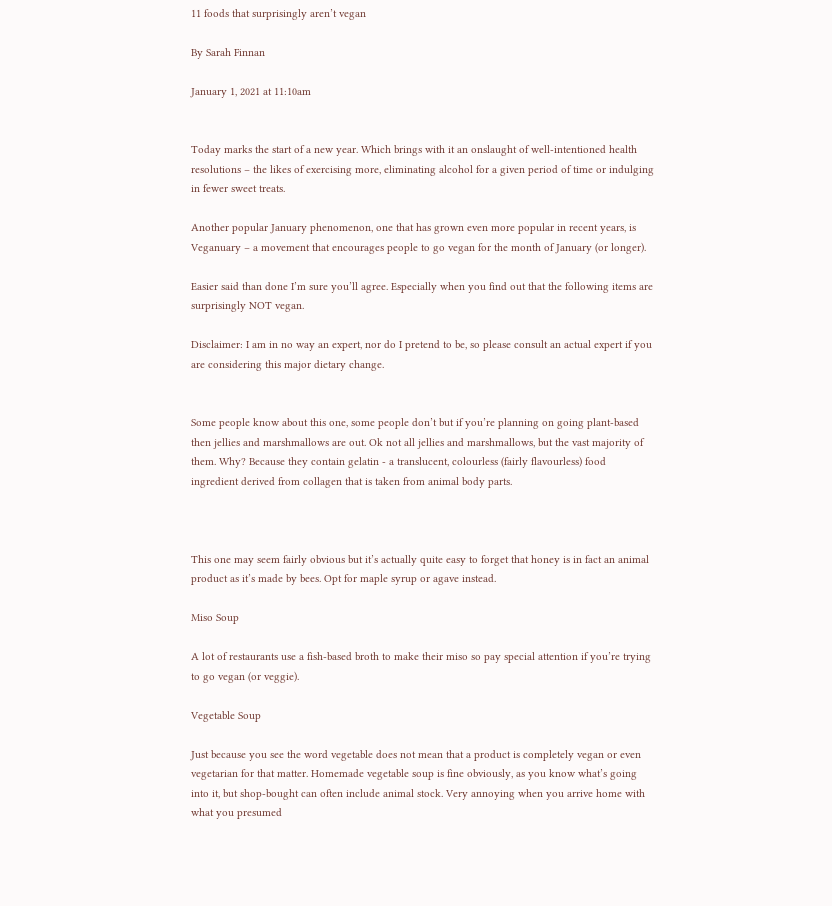11 foods that surprisingly aren’t vegan

By Sarah Finnan

January 1, 2021 at 11:10am


Today marks the start of a new year. Which brings with it an onslaught of well-intentioned health resolutions – the likes of exercising more, eliminating alcohol for a given period of time or indulging in fewer sweet treats.

Another popular January phenomenon, one that has grown even more popular in recent years, is Veganuary – a movement that encourages people to go vegan for the month of January (or longer).

Easier said than done I’m sure you’ll agree. Especially when you find out that the following items are surprisingly NOT vegan.

Disclaimer: I am in no way an expert, nor do I pretend to be, so please consult an actual expert if you are considering this major dietary change.


Some people know about this one, some people don’t but if you’re planning on going plant-based then jellies and marshmallows are out. Ok not all jellies and marshmallows, but the vast majority of them. Why? Because they contain gelatin - a translucent, colourless (fairly flavourless) food ingredient derived from collagen that is taken from animal body parts.



This one may seem fairly obvious but it’s actually quite easy to forget that honey is in fact an animal product as it’s made by bees. Opt for maple syrup or agave instead.

Miso Soup

A lot of restaurants use a fish-based broth to make their miso so pay special attention if you’re trying to go vegan (or veggie).

Vegetable Soup

Just because you see the word vegetable does not mean that a product is completely vegan or even vegetarian for that matter. Homemade vegetable soup is fine obviously, as you know what’s going into it, but shop-bought can often include animal stock. Very annoying when you arrive home with what you presumed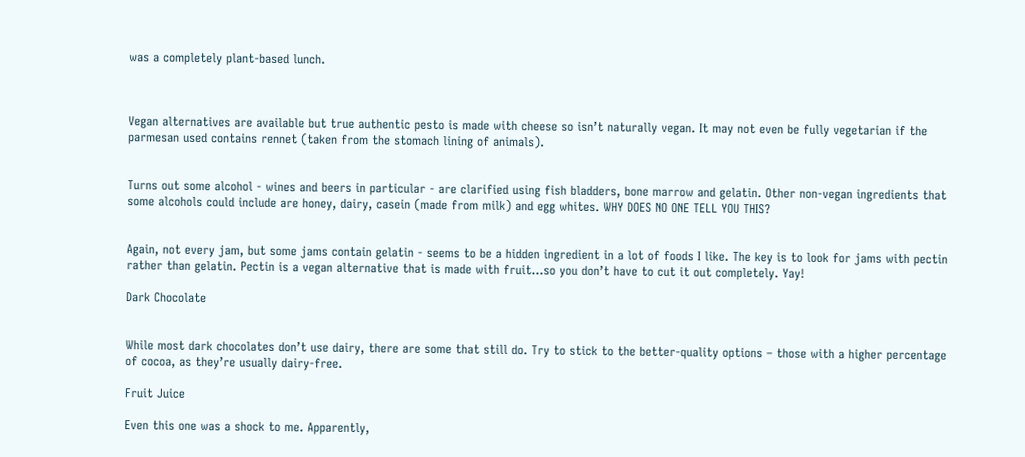was a completely plant-based lunch.



Vegan alternatives are available but true authentic pesto is made with cheese so isn’t naturally vegan. It may not even be fully vegetarian if the parmesan used contains rennet (taken from the stomach lining of animals).


Turns out some alcohol - wines and beers in particular - are clarified using fish bladders, bone marrow and gelatin. Other non-vegan ingredients that some alcohols could include are honey, dairy, casein (made from milk) and egg whites. WHY DOES NO ONE TELL YOU THIS?


Again, not every jam, but some jams contain gelatin - seems to be a hidden ingredient in a lot of foods I like. The key is to look for jams with pectin rather than gelatin. Pectin is a vegan alternative that is made with fruit…so you don’t have to cut it out completely. Yay!

Dark Chocolate


While most dark chocolates don’t use dairy, there are some that still do. Try to stick to the better-quality options – those with a higher percentage of cocoa, as they’re usually dairy-free.

Fruit Juice

Even this one was a shock to me. Apparently,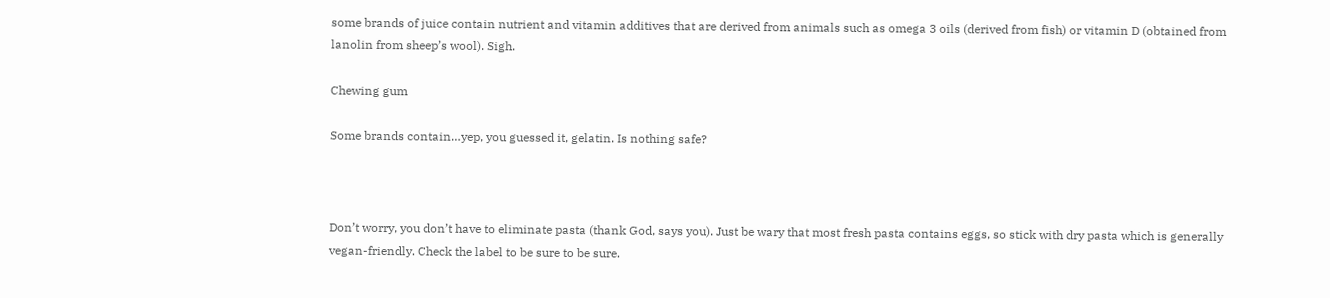some brands of juice contain nutrient and vitamin additives that are derived from animals such as omega 3 oils (derived from fish) or vitamin D (obtained from lanolin from sheep’s wool). Sigh.

Chewing gum

Some brands contain…yep, you guessed it, gelatin. Is nothing safe?



Don’t worry, you don’t have to eliminate pasta (thank God, says you). Just be wary that most fresh pasta contains eggs, so stick with dry pasta which is generally vegan-friendly. Check the label to be sure to be sure.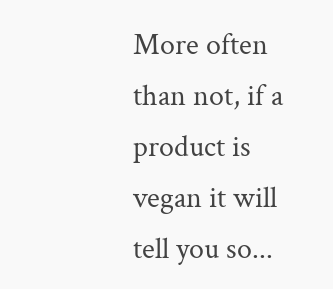More often than not, if a product is vegan it will tell you so...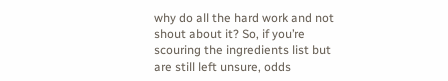why do all the hard work and not shout about it? So, if you’re scouring the ingredients list but are still left unsure, odds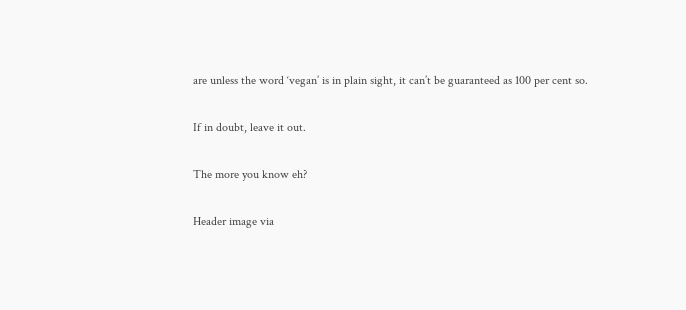are unless the word ‘vegan’ is in plain sight, it can’t be guaranteed as 100 per cent so.

If in doubt, leave it out.

The more you know eh?

Header image via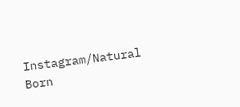Instagram/Natural Born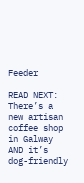Feeder

READ NEXT: There’s a new artisan coffee shop in Galway AND it’s dog-friendly